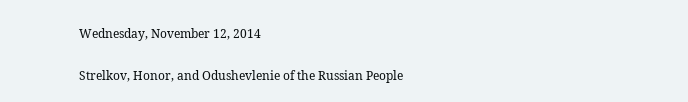Wednesday, November 12, 2014

Strelkov, Honor, and Odushevlenie of the Russian People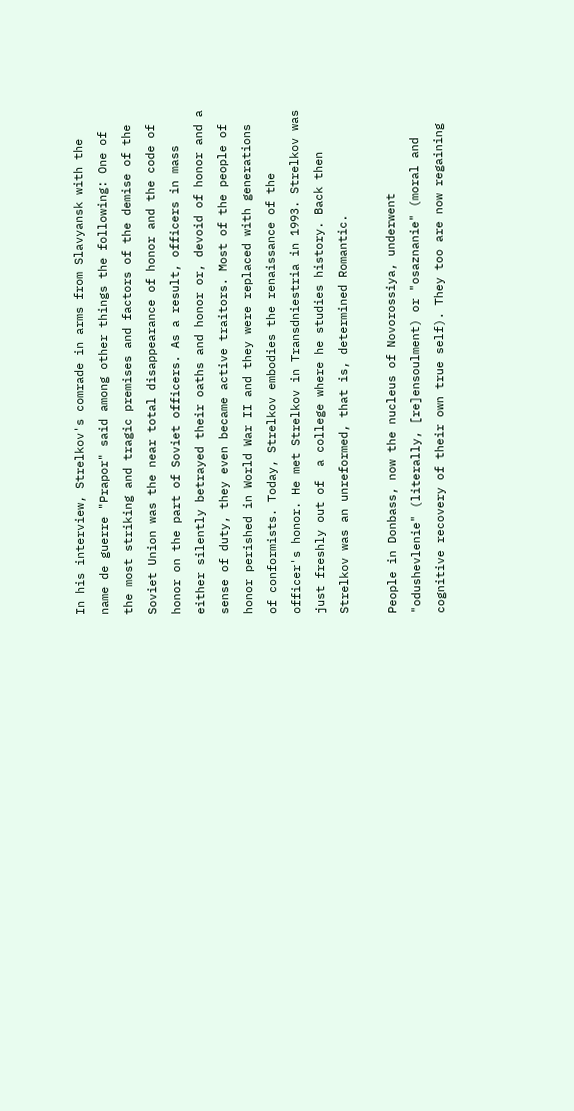In his interview, Strelkov's comrade in arms from Slavyansk with the name de guerre "Prapor" said among other things the following: One of the most striking and tragic premises and factors of the demise of the Soviet Union was the near total disappearance of honor and the code of honor on the part of Soviet officers. As a result, officers in mass either silently betrayed their oaths and honor or, devoid of honor and a sense of duty, they even became active traitors. Most of the people of honor perished in World War II and they were replaced with generations of conformists. Today, Strelkov embodies the renaissance of the officer's honor. He met Strelkov in Transdniestria in 1993. Strelkov was just freshly out of  a college where he studies history. Back then Strelkov was an unreformed, that is, determined Romantic.

People in Donbass, now the nucleus of Novorossiya, underwent "odushevlenie" (literally, [re]ensoulment) or "osaznanie" (moral and cognitive recovery of their own true self). They too are now regaining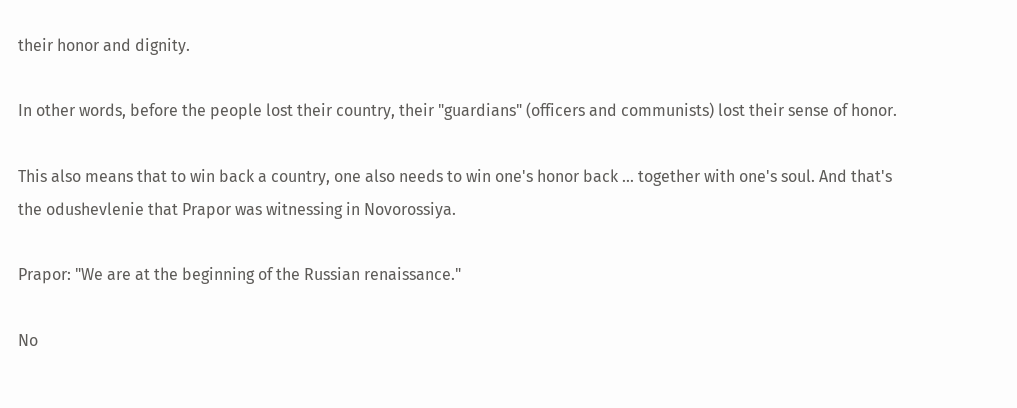their honor and dignity.

In other words, before the people lost their country, their "guardians" (officers and communists) lost their sense of honor.

This also means that to win back a country, one also needs to win one's honor back ... together with one's soul. And that's the odushevlenie that Prapor was witnessing in Novorossiya.

Prapor: "We are at the beginning of the Russian renaissance."

No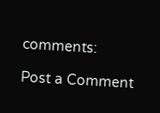comments:

Post a Comment